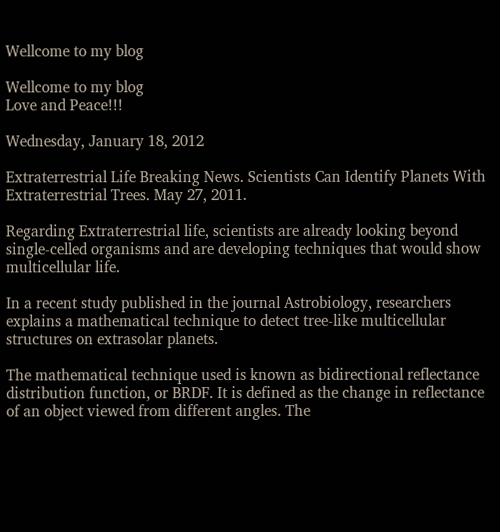Wellcome to my blog

Wellcome to my blog
Love and Peace!!!

Wednesday, January 18, 2012

Extraterrestrial Life Breaking News. Scientists Can Identify Planets With Extraterrestrial Trees. May 27, 2011.

Regarding Extraterrestrial life, scientists are already looking beyond single-celled organisms and are developing techniques that would show multicellular life.

In a recent study published in the journal Astrobiology, researchers explains a mathematical technique to detect tree-like multicellular structures on extrasolar planets.

The mathematical technique used is known as bidirectional reflectance distribution function, or BRDF. It is defined as the change in reflectance of an object viewed from different angles. The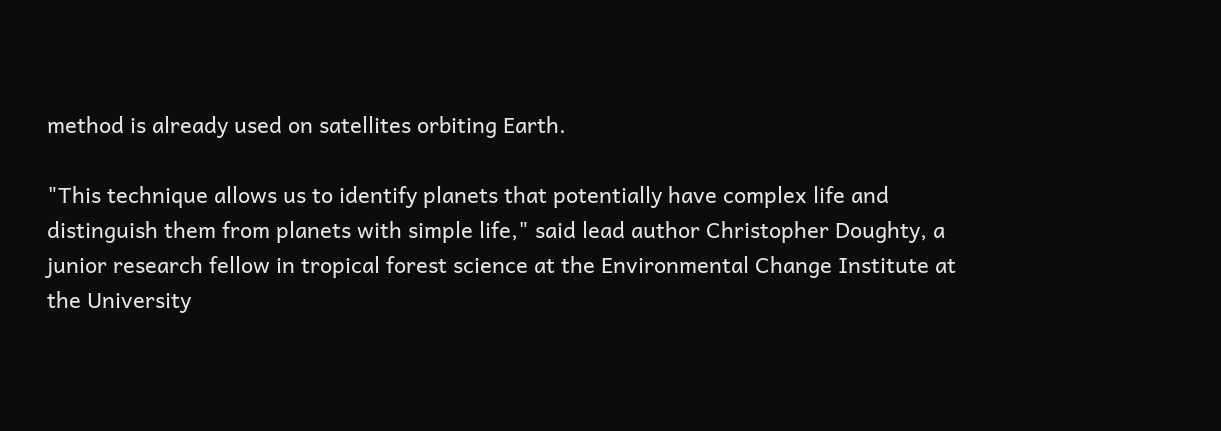method is already used on satellites orbiting Earth.

"This technique allows us to identify planets that potentially have complex life and distinguish them from planets with simple life," said lead author Christopher Doughty, a junior research fellow in tropical forest science at the Environmental Change Institute at the University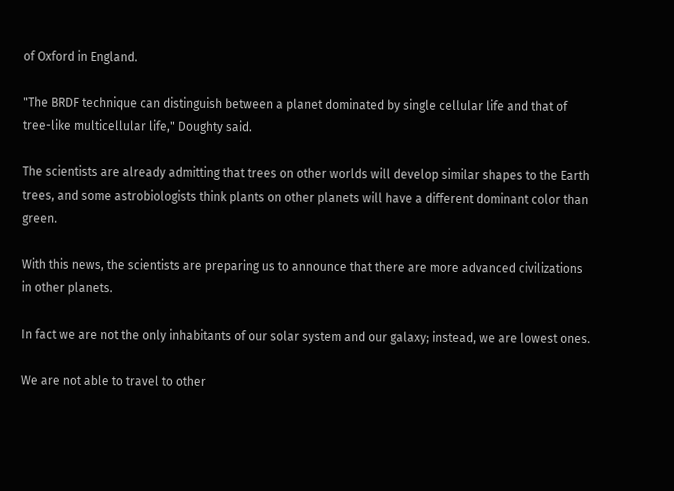of Oxford in England.

"The BRDF technique can distinguish between a planet dominated by single cellular life and that of tree-like multicellular life," Doughty said.

The scientists are already admitting that trees on other worlds will develop similar shapes to the Earth trees, and some astrobiologists think plants on other planets will have a different dominant color than green.

With this news, the scientists are preparing us to announce that there are more advanced civilizations in other planets.

In fact we are not the only inhabitants of our solar system and our galaxy; instead, we are lowest ones.

We are not able to travel to other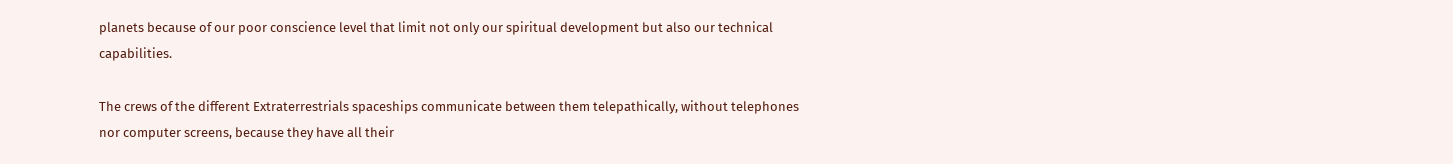planets because of our poor conscience level that limit not only our spiritual development but also our technical capabilities.

The crews of the different Extraterrestrials spaceships communicate between them telepathically, without telephones nor computer screens, because they have all their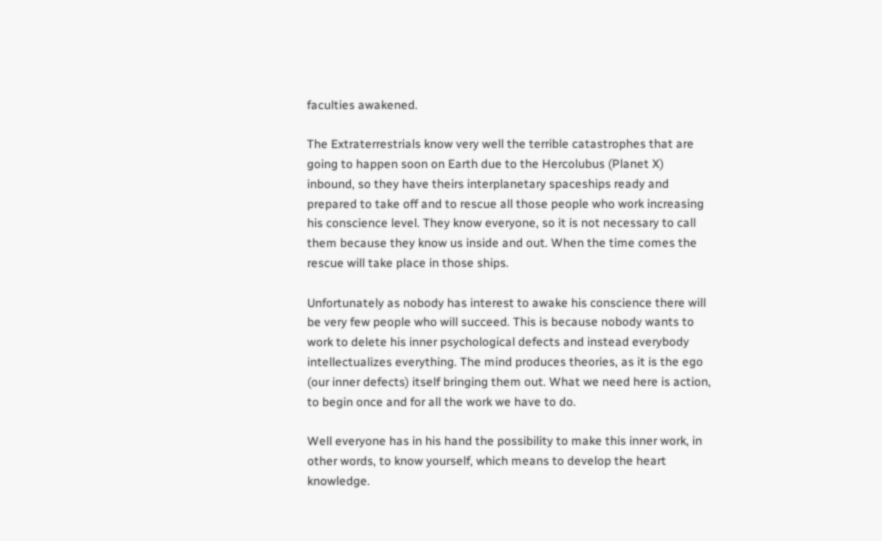faculties awakened.

The Extraterrestrials know very well the terrible catastrophes that are going to happen soon on Earth due to the Hercolubus (Planet X) inbound, so they have theirs interplanetary spaceships ready and prepared to take off and to rescue all those people who work increasing his conscience level. They know everyone, so it is not necessary to call them because they know us inside and out. When the time comes the rescue will take place in those ships.

Unfortunately as nobody has interest to awake his conscience there will be very few people who will succeed. This is because nobody wants to work to delete his inner psychological defects and instead everybody intellectualizes everything. The mind produces theories, as it is the ego (our inner defects) itself bringing them out. What we need here is action, to begin once and for all the work we have to do.

Well everyone has in his hand the possibility to make this inner work, in other words, to know yourself, which means to develop the heart knowledge.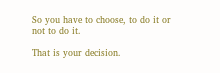So you have to choose, to do it or not to do it.

That is your decision.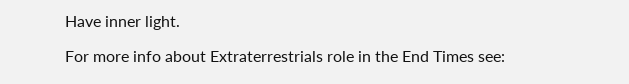Have inner light.

For more info about Extraterrestrials role in the End Times see: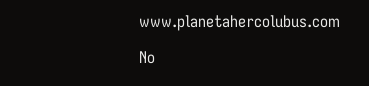www.planetahercolubus.com

No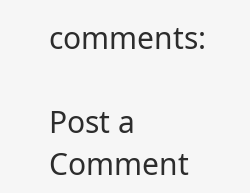comments:

Post a Comment